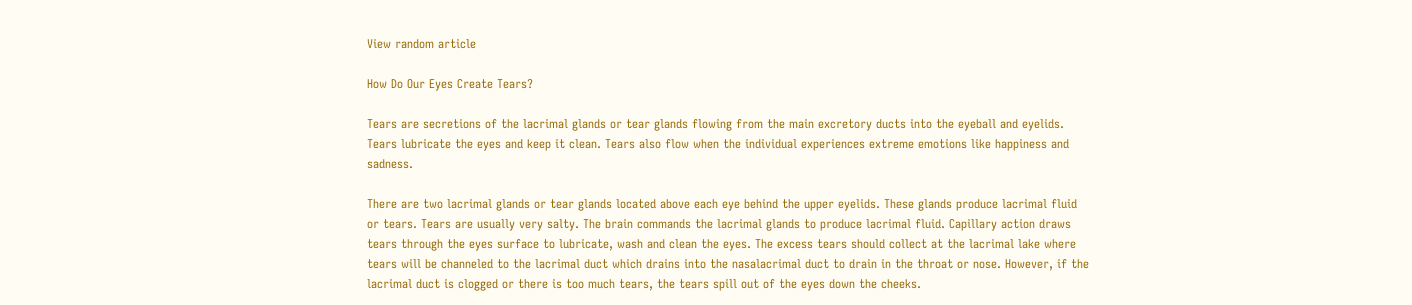View random article

How Do Our Eyes Create Tears?

Tears are secretions of the lacrimal glands or tear glands flowing from the main excretory ducts into the eyeball and eyelids. Tears lubricate the eyes and keep it clean. Tears also flow when the individual experiences extreme emotions like happiness and sadness.

There are two lacrimal glands or tear glands located above each eye behind the upper eyelids. These glands produce lacrimal fluid or tears. Tears are usually very salty. The brain commands the lacrimal glands to produce lacrimal fluid. Capillary action draws tears through the eyes surface to lubricate, wash and clean the eyes. The excess tears should collect at the lacrimal lake where tears will be channeled to the lacrimal duct which drains into the nasalacrimal duct to drain in the throat or nose. However, if the lacrimal duct is clogged or there is too much tears, the tears spill out of the eyes down the cheeks.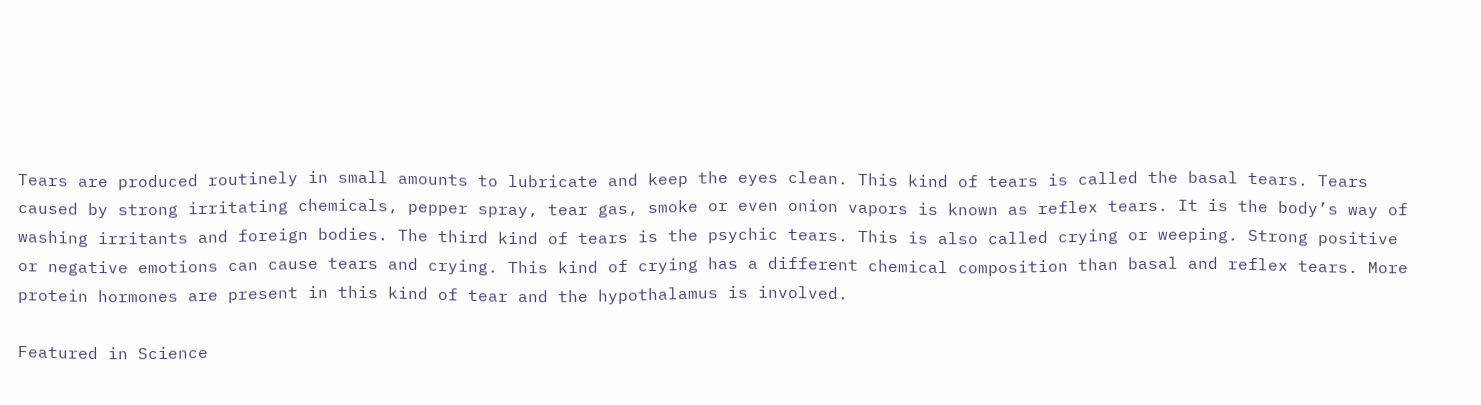Tears are produced routinely in small amounts to lubricate and keep the eyes clean. This kind of tears is called the basal tears. Tears caused by strong irritating chemicals, pepper spray, tear gas, smoke or even onion vapors is known as reflex tears. It is the body’s way of washing irritants and foreign bodies. The third kind of tears is the psychic tears. This is also called crying or weeping. Strong positive or negative emotions can cause tears and crying. This kind of crying has a different chemical composition than basal and reflex tears. More protein hormones are present in this kind of tear and the hypothalamus is involved.

Featured in Science